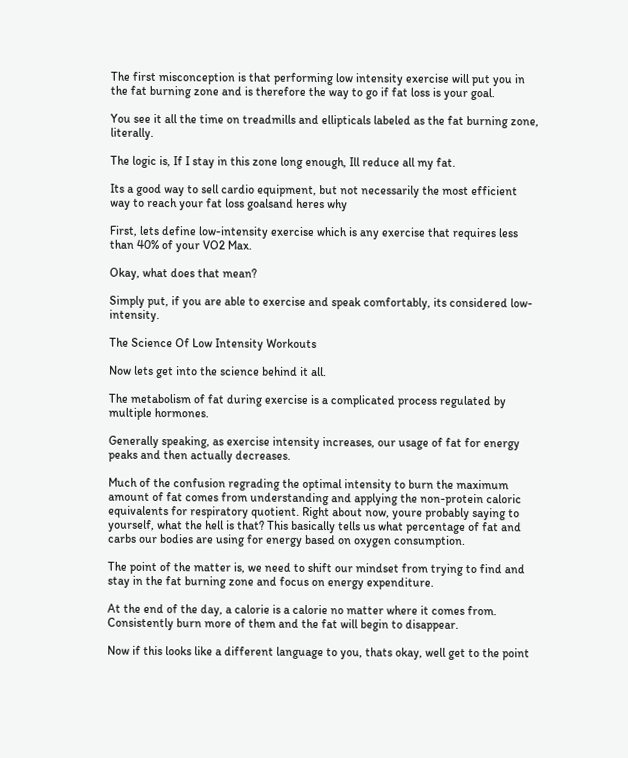The first misconception is that performing low intensity exercise will put you in the fat burning zone and is therefore the way to go if fat loss is your goal.

You see it all the time on treadmills and ellipticals labeled as the fat burning zone, literally.

The logic is, If I stay in this zone long enough, Ill reduce all my fat.

Its a good way to sell cardio equipment, but not necessarily the most efficient way to reach your fat loss goalsand heres why

First, lets define low-intensity exercise which is any exercise that requires less than 40% of your VO2 Max.

Okay, what does that mean?

Simply put, if you are able to exercise and speak comfortably, its considered low-intensity.

The Science Of Low Intensity Workouts

Now lets get into the science behind it all.

The metabolism of fat during exercise is a complicated process regulated by multiple hormones.

Generally speaking, as exercise intensity increases, our usage of fat for energy peaks and then actually decreases.

Much of the confusion regrading the optimal intensity to burn the maximum amount of fat comes from understanding and applying the non-protein caloric equivalents for respiratory quotient. Right about now, youre probably saying to yourself, what the hell is that? This basically tells us what percentage of fat and carbs our bodies are using for energy based on oxygen consumption.

The point of the matter is, we need to shift our mindset from trying to find and stay in the fat burning zone and focus on energy expenditure.

At the end of the day, a calorie is a calorie no matter where it comes from. Consistently burn more of them and the fat will begin to disappear.

Now if this looks like a different language to you, thats okay, well get to the point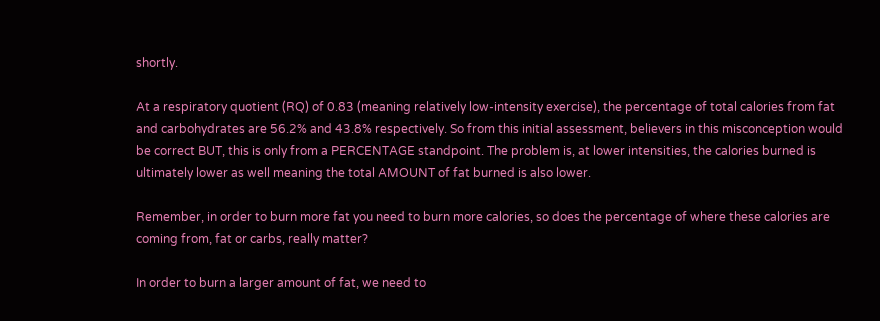shortly.

At a respiratory quotient (RQ) of 0.83 (meaning relatively low-intensity exercise), the percentage of total calories from fat and carbohydrates are 56.2% and 43.8% respectively. So from this initial assessment, believers in this misconception would be correct BUT, this is only from a PERCENTAGE standpoint. The problem is, at lower intensities, the calories burned is ultimately lower as well meaning the total AMOUNT of fat burned is also lower.

Remember, in order to burn more fat you need to burn more calories, so does the percentage of where these calories are coming from, fat or carbs, really matter?

In order to burn a larger amount of fat, we need to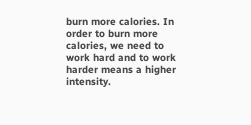burn more calories. In order to burn more calories, we need to work hard and to work harder means a higher intensity.